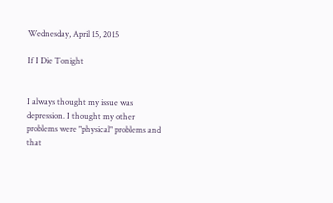Wednesday, April 15, 2015

If I Die Tonight


I always thought my issue was depression. I thought my other problems were "physical" problems and that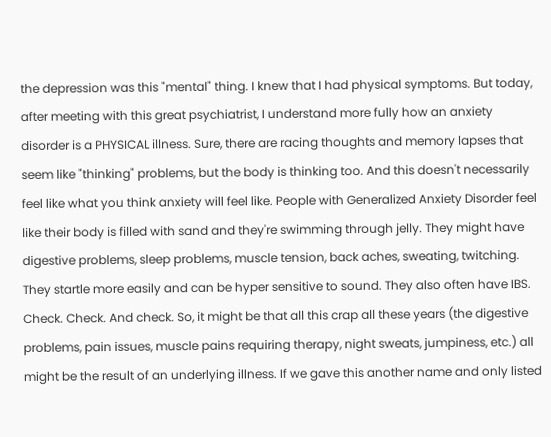the depression was this "mental" thing. I knew that I had physical symptoms. But today, after meeting with this great psychiatrist, I understand more fully how an anxiety disorder is a PHYSICAL illness. Sure, there are racing thoughts and memory lapses that seem like "thinking" problems, but the body is thinking too. And this doesn't necessarily feel like what you think anxiety will feel like. People with Generalized Anxiety Disorder feel like their body is filled with sand and they're swimming through jelly. They might have digestive problems, sleep problems, muscle tension, back aches, sweating, twitching. They startle more easily and can be hyper sensitive to sound. They also often have IBS. Check. Check. And check. So, it might be that all this crap all these years (the digestive problems, pain issues, muscle pains requiring therapy, night sweats, jumpiness, etc.) all might be the result of an underlying illness. If we gave this another name and only listed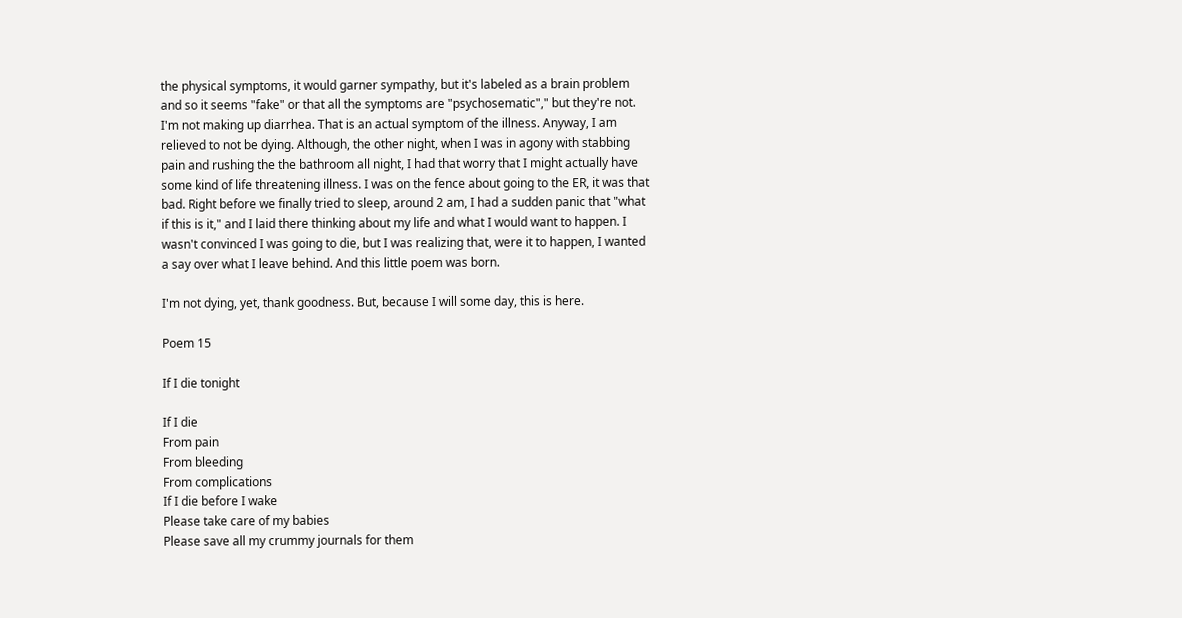the physical symptoms, it would garner sympathy, but it's labeled as a brain problem and so it seems "fake" or that all the symptoms are "psychosematic"," but they're not. I'm not making up diarrhea. That is an actual symptom of the illness. Anyway, I am relieved to not be dying. Although, the other night, when I was in agony with stabbing pain and rushing the the bathroom all night, I had that worry that I might actually have some kind of life threatening illness. I was on the fence about going to the ER, it was that bad. Right before we finally tried to sleep, around 2 am, I had a sudden panic that "what if this is it," and I laid there thinking about my life and what I would want to happen. I wasn't convinced I was going to die, but I was realizing that, were it to happen, I wanted a say over what I leave behind. And this little poem was born.

I'm not dying, yet, thank goodness. But, because I will some day, this is here.

Poem 15

If I die tonight

If I die
From pain
From bleeding
From complications
If I die before I wake
Please take care of my babies
Please save all my crummy journals for them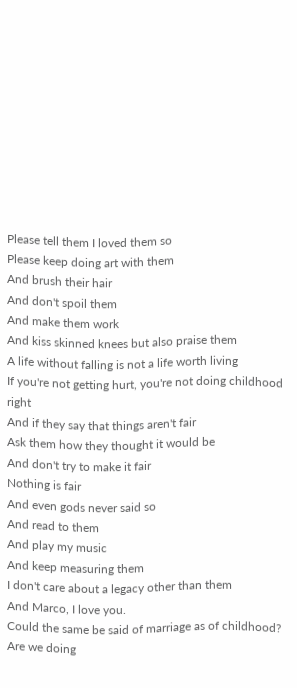Please tell them I loved them so
Please keep doing art with them
And brush their hair
And don't spoil them
And make them work
And kiss skinned knees but also praise them
A life without falling is not a life worth living
If you're not getting hurt, you're not doing childhood right
And if they say that things aren't fair
Ask them how they thought it would be
And don't try to make it fair
Nothing is fair
And even gods never said so
And read to them
And play my music
And keep measuring them
I don't care about a legacy other than them
And Marco, I love you.
Could the same be said of marriage as of childhood?
Are we doing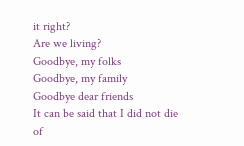it right?
Are we living?
Goodbye, my folks
Goodbye, my family
Goodbye dear friends
It can be said that I did not die of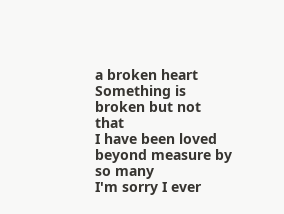a broken heart
Something is broken but not that
I have been loved beyond measure by so many
I'm sorry I ever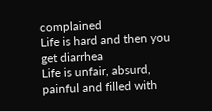complained
Life is hard and then you get diarrhea
Life is unfair, absurd, painful and filled with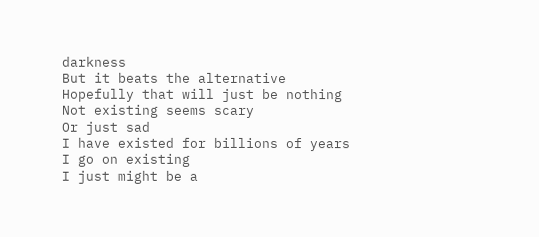darkness
But it beats the alternative
Hopefully that will just be nothing
Not existing seems scary
Or just sad
I have existed for billions of years
I go on existing
I just might be a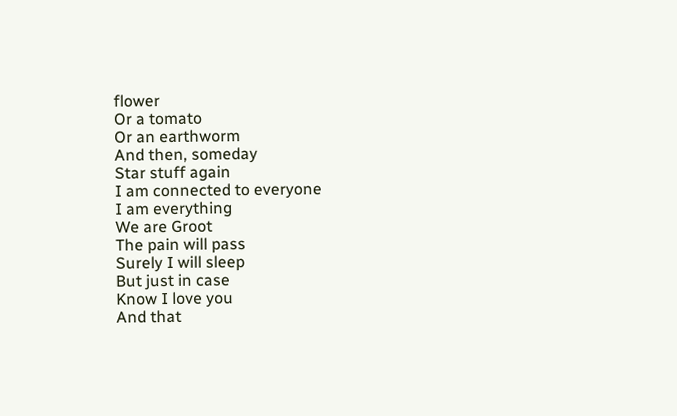flower
Or a tomato
Or an earthworm
And then, someday
Star stuff again
I am connected to everyone
I am everything
We are Groot
The pain will pass
Surely I will sleep
But just in case
Know I love you
And that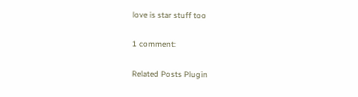love is star stuff too

1 comment:

Related Posts Plugin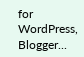for WordPress, Blogger...